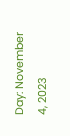Day: November 4, 2023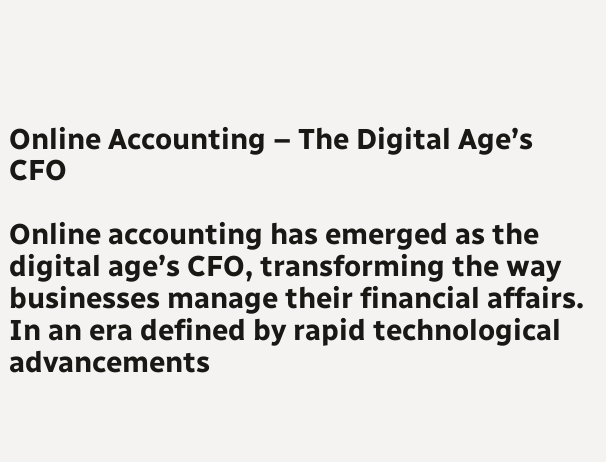Online Accounting – The Digital Age’s CFO

Online accounting has emerged as the digital age’s CFO, transforming the way businesses manage their financial affairs. In an era defined by rapid technological advancements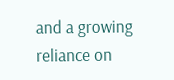and a growing reliance on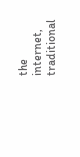the internet, traditional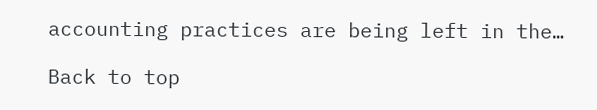accounting practices are being left in the…

Back to top